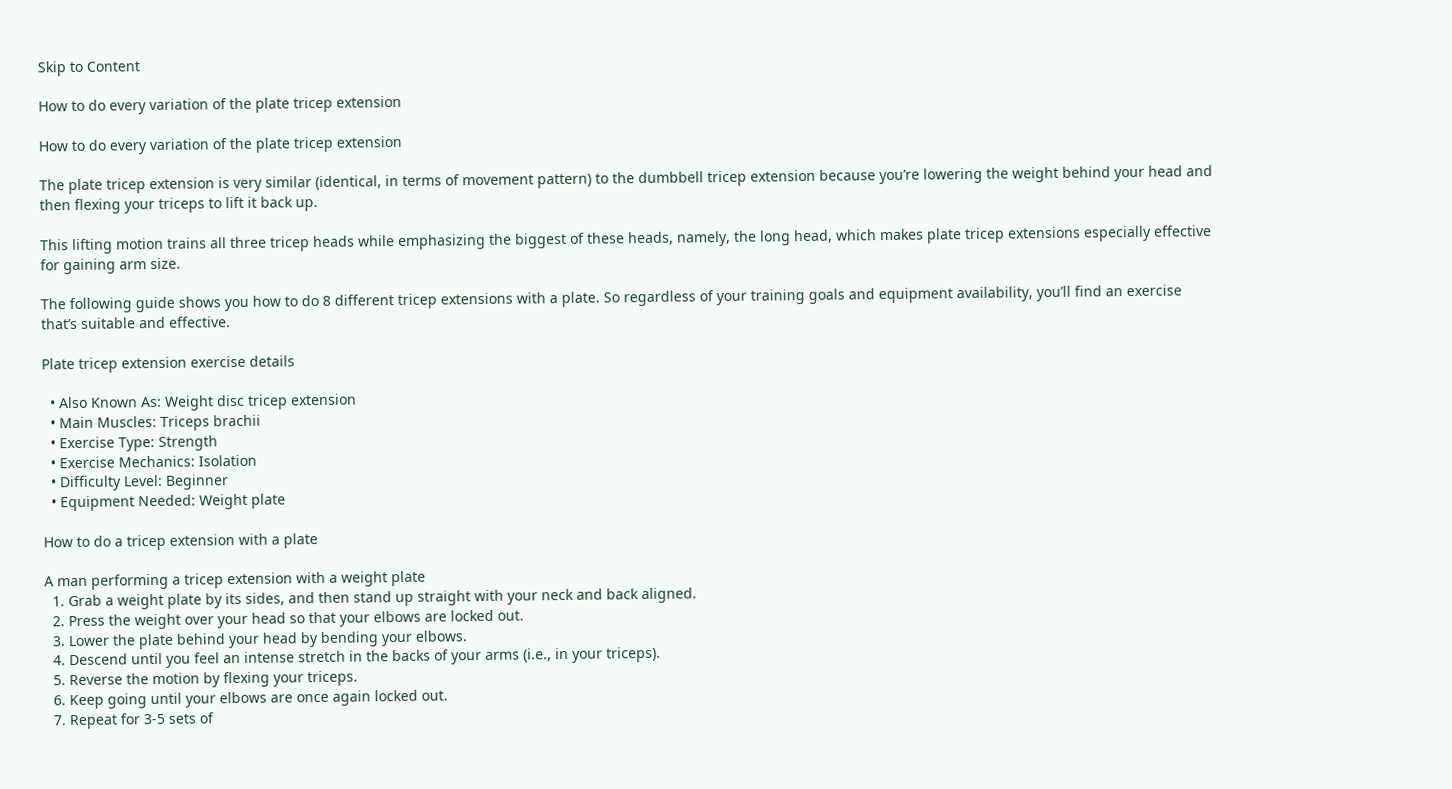Skip to Content

How to do every variation of the plate tricep extension

How to do every variation of the plate tricep extension

The plate tricep extension is very similar (identical, in terms of movement pattern) to the dumbbell tricep extension because you’re lowering the weight behind your head and then flexing your triceps to lift it back up.

This lifting motion trains all three tricep heads while emphasizing the biggest of these heads, namely, the long head, which makes plate tricep extensions especially effective for gaining arm size.

The following guide shows you how to do 8 different tricep extensions with a plate. So regardless of your training goals and equipment availability, you’ll find an exercise that’s suitable and effective.

Plate tricep extension exercise details

  • Also Known As: Weight disc tricep extension
  • Main Muscles: Triceps brachii
  • Exercise Type: Strength
  • Exercise Mechanics: Isolation
  • Difficulty Level: Beginner
  • Equipment Needed: Weight plate

How to do a tricep extension with a plate

A man performing a tricep extension with a weight plate
  1. Grab a weight plate by its sides, and then stand up straight with your neck and back aligned.
  2. Press the weight over your head so that your elbows are locked out.
  3. Lower the plate behind your head by bending your elbows.
  4. Descend until you feel an intense stretch in the backs of your arms (i.e., in your triceps).
  5. Reverse the motion by flexing your triceps.
  6. Keep going until your elbows are once again locked out.
  7. Repeat for 3-5 sets of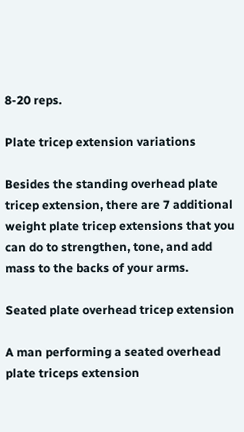8-20 reps.

Plate tricep extension variations

Besides the standing overhead plate tricep extension, there are 7 additional weight plate tricep extensions that you can do to strengthen, tone, and add mass to the backs of your arms.

Seated plate overhead tricep extension

A man performing a seated overhead plate triceps extension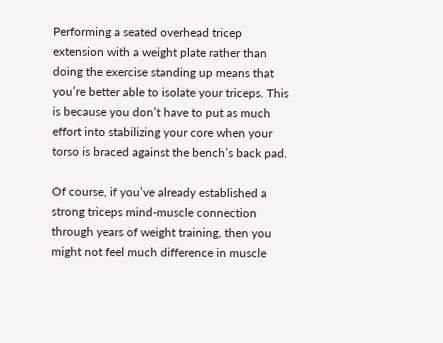Performing a seated overhead tricep extension with a weight plate rather than doing the exercise standing up means that you’re better able to isolate your triceps. This is because you don’t have to put as much effort into stabilizing your core when your torso is braced against the bench’s back pad.

Of course, if you’ve already established a strong triceps mind-muscle connection through years of weight training, then you might not feel much difference in muscle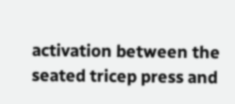activation between the seated tricep press and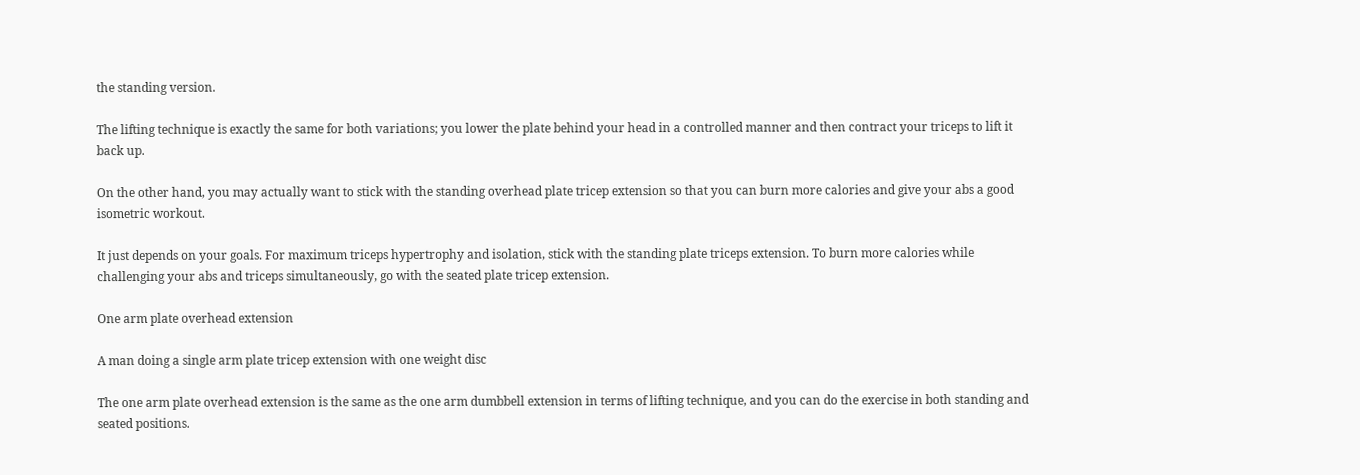the standing version.

The lifting technique is exactly the same for both variations; you lower the plate behind your head in a controlled manner and then contract your triceps to lift it back up.

On the other hand, you may actually want to stick with the standing overhead plate tricep extension so that you can burn more calories and give your abs a good isometric workout.

It just depends on your goals. For maximum triceps hypertrophy and isolation, stick with the standing plate triceps extension. To burn more calories while challenging your abs and triceps simultaneously, go with the seated plate tricep extension.

One arm plate overhead extension

A man doing a single arm plate tricep extension with one weight disc

The one arm plate overhead extension is the same as the one arm dumbbell extension in terms of lifting technique, and you can do the exercise in both standing and seated positions.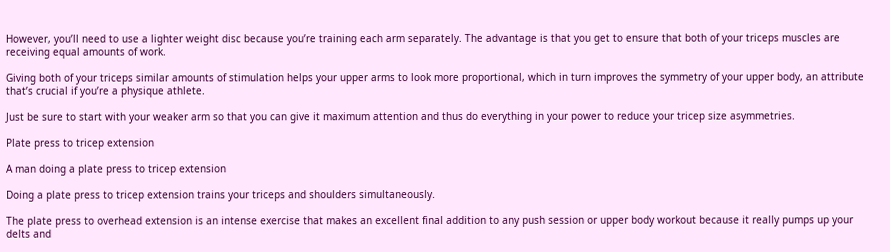However, you’ll need to use a lighter weight disc because you’re training each arm separately. The advantage is that you get to ensure that both of your triceps muscles are receiving equal amounts of work.

Giving both of your triceps similar amounts of stimulation helps your upper arms to look more proportional, which in turn improves the symmetry of your upper body, an attribute that’s crucial if you’re a physique athlete.

Just be sure to start with your weaker arm so that you can give it maximum attention and thus do everything in your power to reduce your tricep size asymmetries.

Plate press to tricep extension

A man doing a plate press to tricep extension

Doing a plate press to tricep extension trains your triceps and shoulders simultaneously.

The plate press to overhead extension is an intense exercise that makes an excellent final addition to any push session or upper body workout because it really pumps up your delts and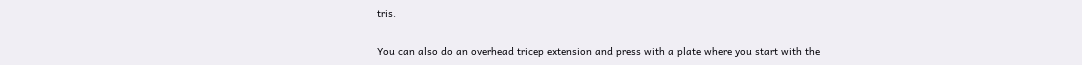tris.

You can also do an overhead tricep extension and press with a plate where you start with the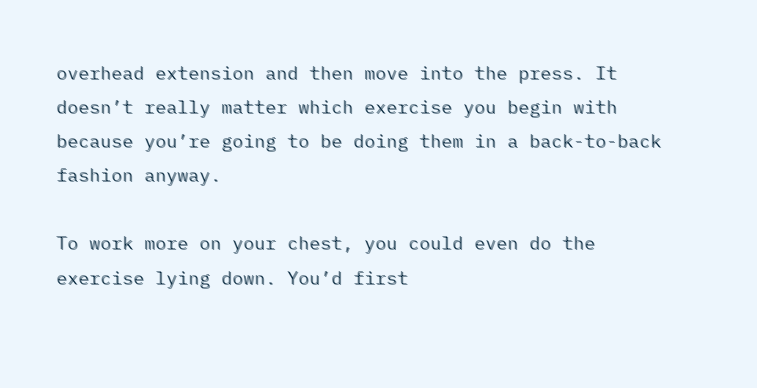overhead extension and then move into the press. It doesn’t really matter which exercise you begin with because you’re going to be doing them in a back-to-back fashion anyway.

To work more on your chest, you could even do the exercise lying down. You’d first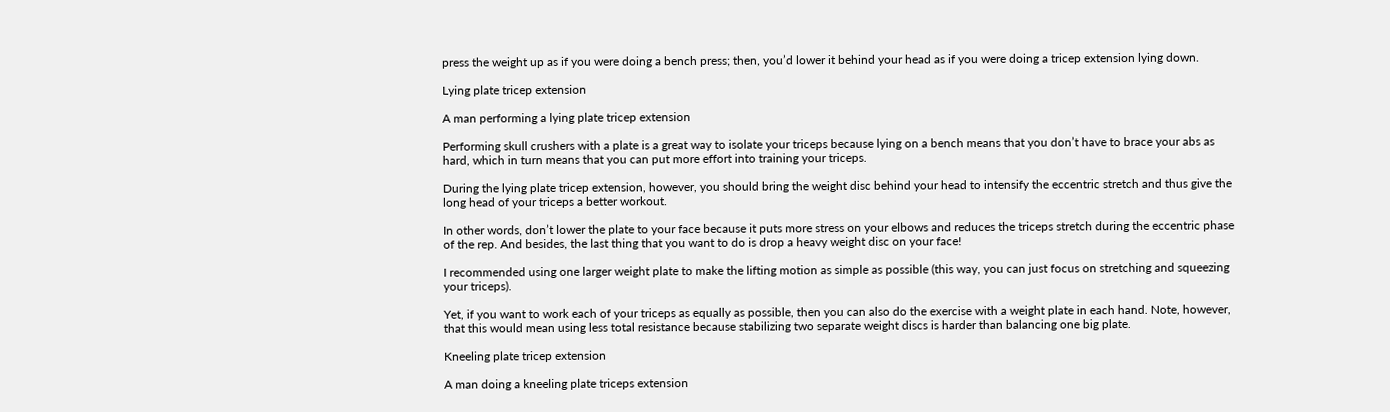press the weight up as if you were doing a bench press; then, you’d lower it behind your head as if you were doing a tricep extension lying down.

Lying plate tricep extension

A man performing a lying plate tricep extension

Performing skull crushers with a plate is a great way to isolate your triceps because lying on a bench means that you don’t have to brace your abs as hard, which in turn means that you can put more effort into training your triceps.

During the lying plate tricep extension, however, you should bring the weight disc behind your head to intensify the eccentric stretch and thus give the long head of your triceps a better workout.

In other words, don’t lower the plate to your face because it puts more stress on your elbows and reduces the triceps stretch during the eccentric phase of the rep. And besides, the last thing that you want to do is drop a heavy weight disc on your face!

I recommended using one larger weight plate to make the lifting motion as simple as possible (this way, you can just focus on stretching and squeezing your triceps).

Yet, if you want to work each of your triceps as equally as possible, then you can also do the exercise with a weight plate in each hand. Note, however, that this would mean using less total resistance because stabilizing two separate weight discs is harder than balancing one big plate.

Kneeling plate tricep extension

A man doing a kneeling plate triceps extension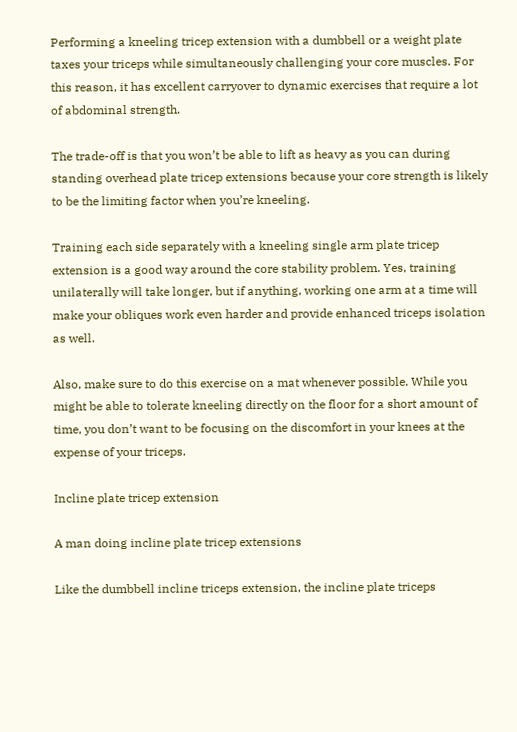Performing a kneeling tricep extension with a dumbbell or a weight plate taxes your triceps while simultaneously challenging your core muscles. For this reason, it has excellent carryover to dynamic exercises that require a lot of abdominal strength.

The trade-off is that you won’t be able to lift as heavy as you can during standing overhead plate tricep extensions because your core strength is likely to be the limiting factor when you’re kneeling.

Training each side separately with a kneeling single arm plate tricep extension is a good way around the core stability problem. Yes, training unilaterally will take longer, but if anything, working one arm at a time will make your obliques work even harder and provide enhanced triceps isolation as well.

Also, make sure to do this exercise on a mat whenever possible. While you might be able to tolerate kneeling directly on the floor for a short amount of time, you don’t want to be focusing on the discomfort in your knees at the expense of your triceps.

Incline plate tricep extension

A man doing incline plate tricep extensions

Like the dumbbell incline triceps extension, the incline plate triceps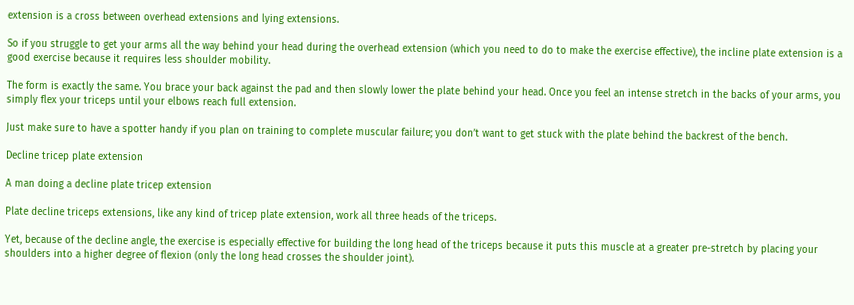extension is a cross between overhead extensions and lying extensions.

So if you struggle to get your arms all the way behind your head during the overhead extension (which you need to do to make the exercise effective), the incline plate extension is a good exercise because it requires less shoulder mobility.

The form is exactly the same. You brace your back against the pad and then slowly lower the plate behind your head. Once you feel an intense stretch in the backs of your arms, you simply flex your triceps until your elbows reach full extension.

Just make sure to have a spotter handy if you plan on training to complete muscular failure; you don’t want to get stuck with the plate behind the backrest of the bench.

Decline tricep plate extension

A man doing a decline plate tricep extension

Plate decline triceps extensions, like any kind of tricep plate extension, work all three heads of the triceps.

Yet, because of the decline angle, the exercise is especially effective for building the long head of the triceps because it puts this muscle at a greater pre-stretch by placing your shoulders into a higher degree of flexion (only the long head crosses the shoulder joint).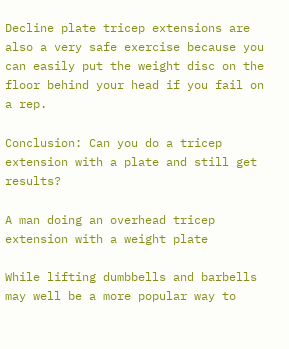Decline plate tricep extensions are also a very safe exercise because you can easily put the weight disc on the floor behind your head if you fail on a rep.

Conclusion: Can you do a tricep extension with a plate and still get results?

A man doing an overhead tricep extension with a weight plate

While lifting dumbbells and barbells may well be a more popular way to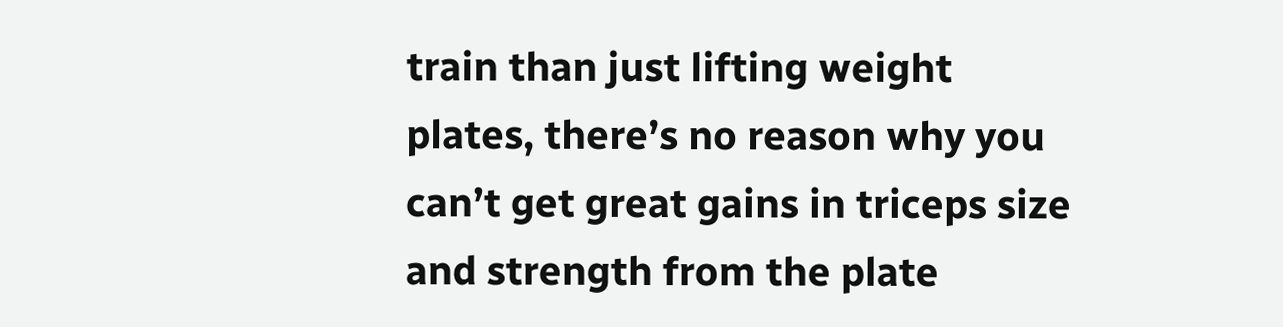train than just lifting weight plates, there’s no reason why you can’t get great gains in triceps size and strength from the plate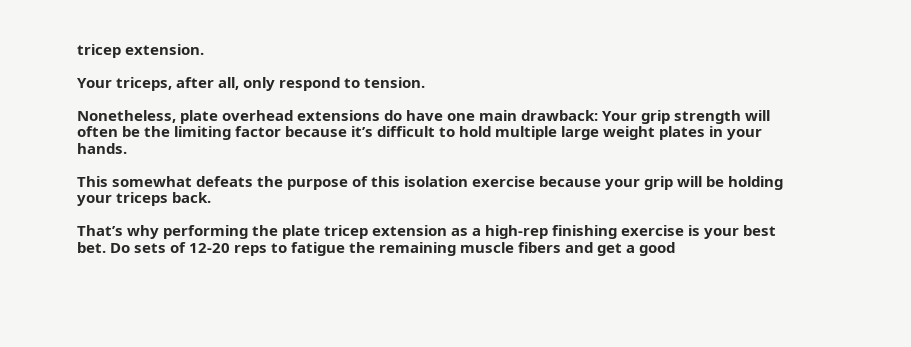tricep extension.

Your triceps, after all, only respond to tension.

Nonetheless, plate overhead extensions do have one main drawback: Your grip strength will often be the limiting factor because it’s difficult to hold multiple large weight plates in your hands.

This somewhat defeats the purpose of this isolation exercise because your grip will be holding your triceps back.

That’s why performing the plate tricep extension as a high-rep finishing exercise is your best bet. Do sets of 12-20 reps to fatigue the remaining muscle fibers and get a good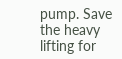pump. Save the heavy lifting for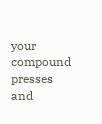your compound presses and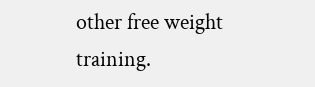other free weight training.